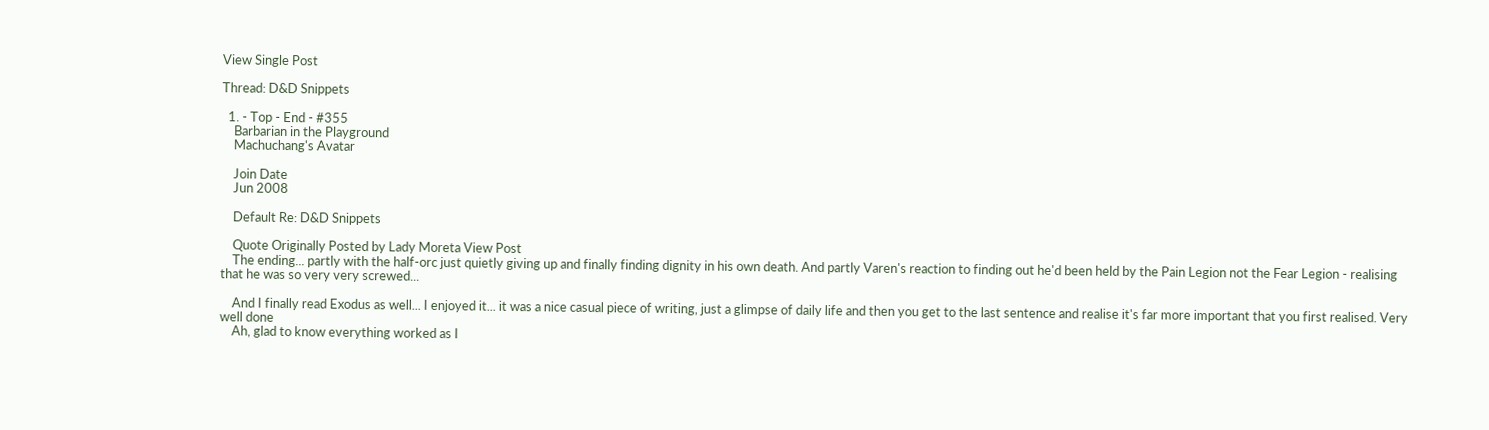View Single Post

Thread: D&D Snippets

  1. - Top - End - #355
    Barbarian in the Playground
    Machuchang's Avatar

    Join Date
    Jun 2008

    Default Re: D&D Snippets

    Quote Originally Posted by Lady Moreta View Post
    The ending... partly with the half-orc just quietly giving up and finally finding dignity in his own death. And partly Varen's reaction to finding out he'd been held by the Pain Legion not the Fear Legion - realising that he was so very very screwed...

    And I finally read Exodus as well... I enjoyed it... it was a nice casual piece of writing, just a glimpse of daily life and then you get to the last sentence and realise it's far more important that you first realised. Very well done
    Ah, glad to know everything worked as I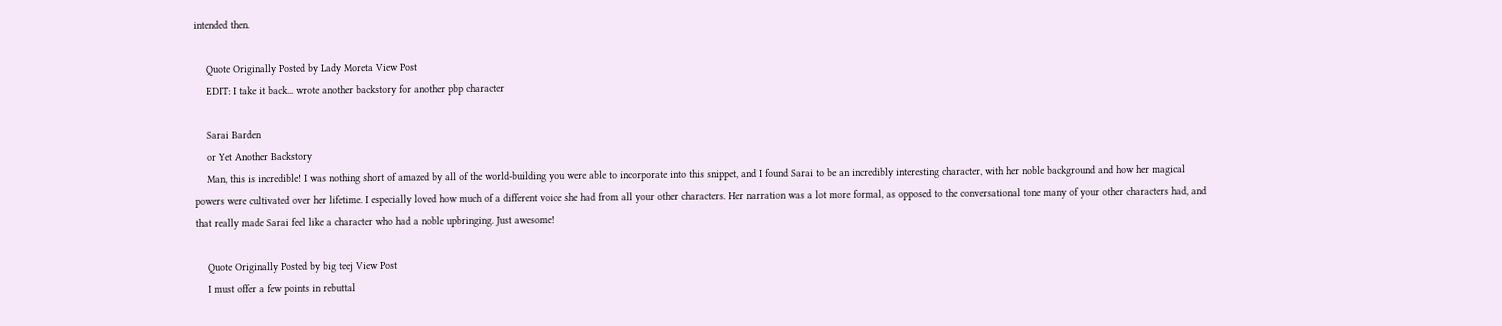intended then.

    Quote Originally Posted by Lady Moreta View Post
    EDIT: I take it back... wrote another backstory for another pbp character

    Sarai Barden
    or Yet Another Backstory
    Man, this is incredible! I was nothing short of amazed by all of the world-building you were able to incorporate into this snippet, and I found Sarai to be an incredibly interesting character, with her noble background and how her magical powers were cultivated over her lifetime. I especially loved how much of a different voice she had from all your other characters. Her narration was a lot more formal, as opposed to the conversational tone many of your other characters had, and that really made Sarai feel like a character who had a noble upbringing. Just awesome!

    Quote Originally Posted by big teej View Post
    I must offer a few points in rebuttal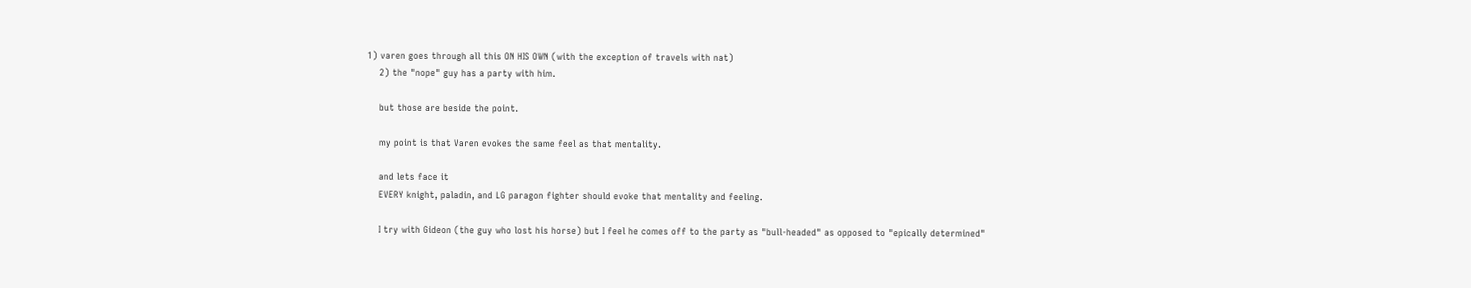1) varen goes through all this ON HIS OWN (with the exception of travels with nat)
    2) the "nope" guy has a party with him.

    but those are beside the point.

    my point is that Varen evokes the same feel as that mentality.

    and lets face it
    EVERY knight, paladin, and LG paragon fighter should evoke that mentality and feeling.

    I try with Gideon (the guy who lost his horse) but I feel he comes off to the party as "bull-headed" as opposed to "epically determined"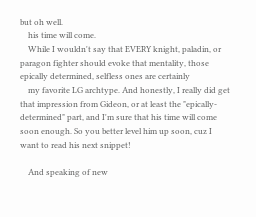but oh well.
    his time will come.
    While I wouldn't say that EVERY knight, paladin, or paragon fighter should evoke that mentality, those epically determined, selfless ones are certainly
    my favorite LG archtype. And honestly, I really did get that impression from Gideon, or at least the "epically- determined" part, and I'm sure that his time will come soon enough. So you better level him up soon, cuz I want to read his next snippet!

    And speaking of new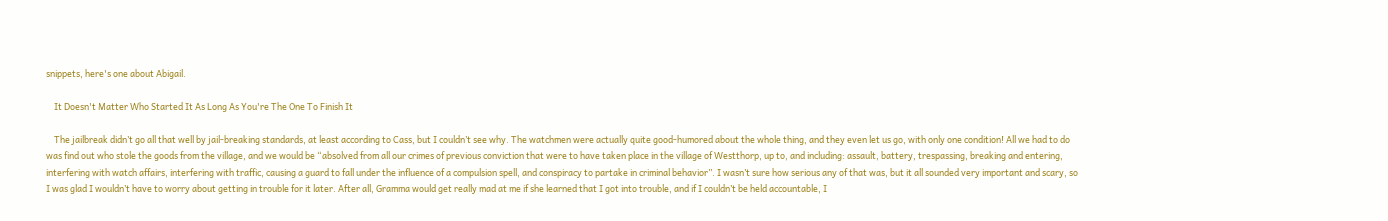snippets, here's one about Abigail.

    It Doesn't Matter Who Started It As Long As You're The One To Finish It

    The jailbreak didn’t go all that well by jail-breaking standards, at least according to Cass, but I couldn’t see why. The watchmen were actually quite good-humored about the whole thing, and they even let us go, with only one condition! All we had to do was find out who stole the goods from the village, and we would be “absolved from all our crimes of previous conviction that were to have taken place in the village of Westthorp, up to, and including: assault, battery, trespassing, breaking and entering, interfering with watch affairs, interfering with traffic, causing a guard to fall under the influence of a compulsion spell, and conspiracy to partake in criminal behavior”. I wasn’t sure how serious any of that was, but it all sounded very important and scary, so I was glad I wouldn’t have to worry about getting in trouble for it later. After all, Gramma would get really mad at me if she learned that I got into trouble, and if I couldn’t be held accountable, I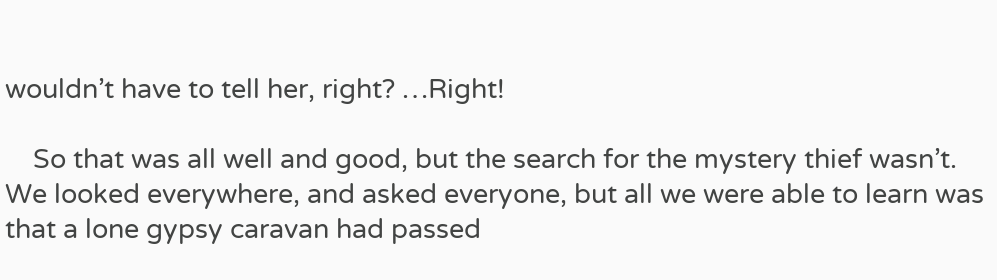wouldn’t have to tell her, right? …Right!

    So that was all well and good, but the search for the mystery thief wasn’t. We looked everywhere, and asked everyone, but all we were able to learn was that a lone gypsy caravan had passed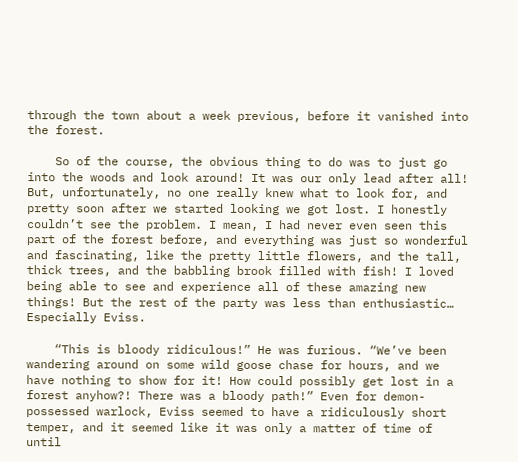through the town about a week previous, before it vanished into the forest.

    So of the course, the obvious thing to do was to just go into the woods and look around! It was our only lead after all! But, unfortunately, no one really knew what to look for, and pretty soon after we started looking we got lost. I honestly couldn’t see the problem. I mean, I had never even seen this part of the forest before, and everything was just so wonderful and fascinating, like the pretty little flowers, and the tall, thick trees, and the babbling brook filled with fish! I loved being able to see and experience all of these amazing new things! But the rest of the party was less than enthusiastic… Especially Eviss.

    “This is bloody ridiculous!” He was furious. “We’ve been wandering around on some wild goose chase for hours, and we have nothing to show for it! How could possibly get lost in a forest anyhow?! There was a bloody path!” Even for demon-possessed warlock, Eviss seemed to have a ridiculously short temper, and it seemed like it was only a matter of time of until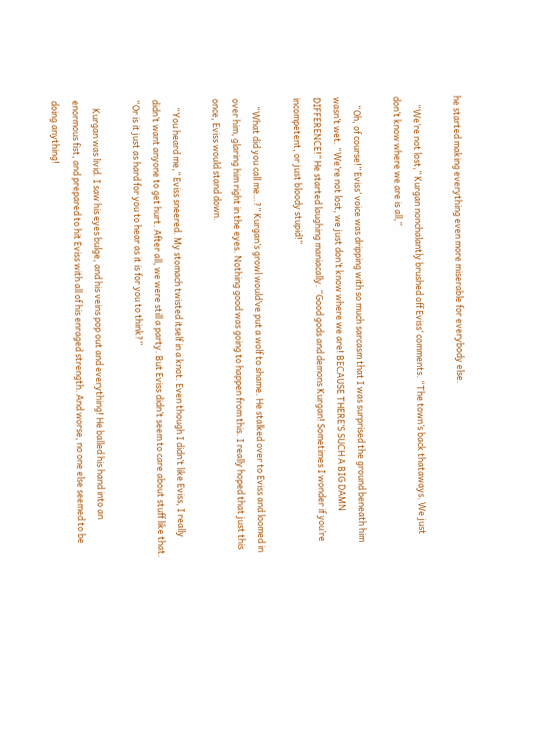he started making everything even more miserable for everybody else.

    “We’re not lost,” Kurgan nonchalantly brushed off Eviss’ comments. “The town’s back thataways. We just don’t know where we are is all,”

    “Oh, of course!” Eviss’ voice was dripping with so much sarcasm that I was surprised the ground beneath him wasn’t wet. “We’re not lost, we just don’t know where we are! BECAUSE THERE’S SUCH A BIG DAMN DIFFERENCE!” He started laughing maniacally. “Good gods and demons Kurgan! Sometimes I wonder if you’re incompetent, or just bloody stupid!”

    “What did you call me…?” Kurgan’s growl would’ve put a wolf to shame. He stalked over to Eviss and loomed in over him, glaring him right in the eyes. Nothing good was going to happen from this. I really hoped that just this once, Eviss would stand down.

    “You heard me,” Eviss sneered. My stomach twisted itself in a knot. Even though I didn’t like Eviss, I really didn’t want anyone to get hurt. After all, we were still a party. But Eviss didn’t seem to care about stuff like that. “Or is it just as hard for you to hear as it is for you to think?”

    Kurgan was livid. I saw his eyes bulge, and his veins pop out and everything! He balled his hand into an enormous fist, and prepared to hit Eviss with all of his enraged strength. And worse, no one else seemed to be doing anything!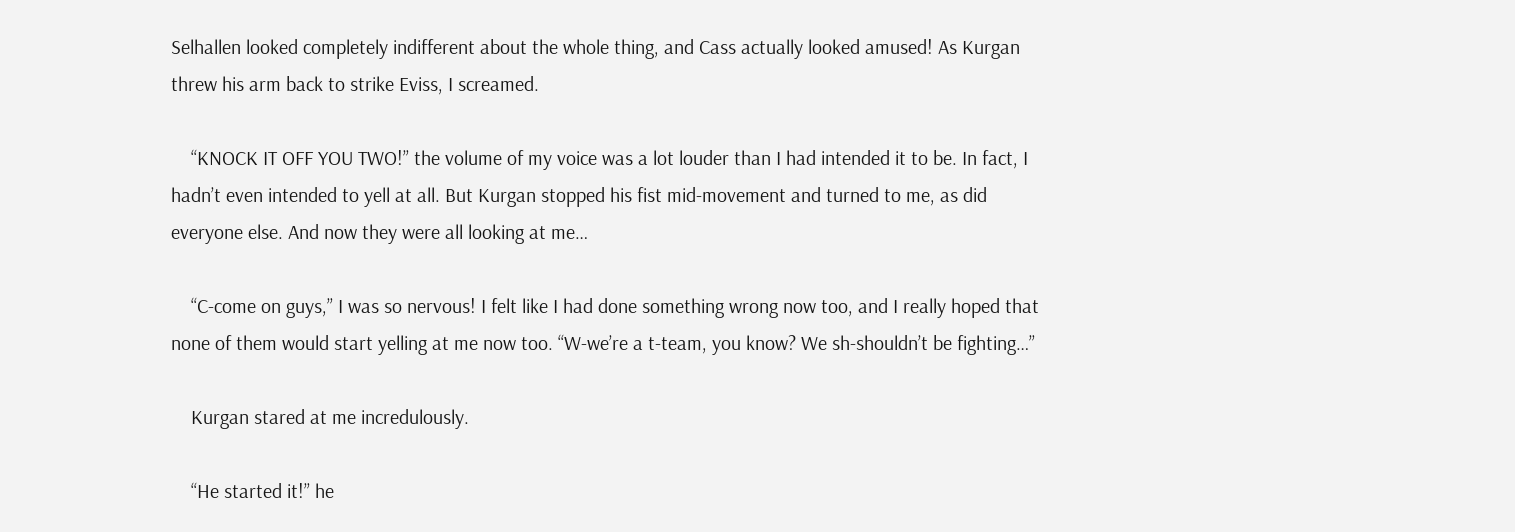Selhallen looked completely indifferent about the whole thing, and Cass actually looked amused! As Kurgan threw his arm back to strike Eviss, I screamed.

    “KNOCK IT OFF YOU TWO!” the volume of my voice was a lot louder than I had intended it to be. In fact, I hadn’t even intended to yell at all. But Kurgan stopped his fist mid-movement and turned to me, as did everyone else. And now they were all looking at me…

    “C-come on guys,” I was so nervous! I felt like I had done something wrong now too, and I really hoped that none of them would start yelling at me now too. “W-we’re a t-team, you know? We sh-shouldn’t be fighting…”

    Kurgan stared at me incredulously.

    “He started it!” he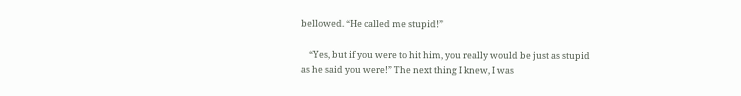bellowed. “He called me stupid!”

    “Yes, but if you were to hit him, you really would be just as stupid as he said you were!” The next thing I knew, I was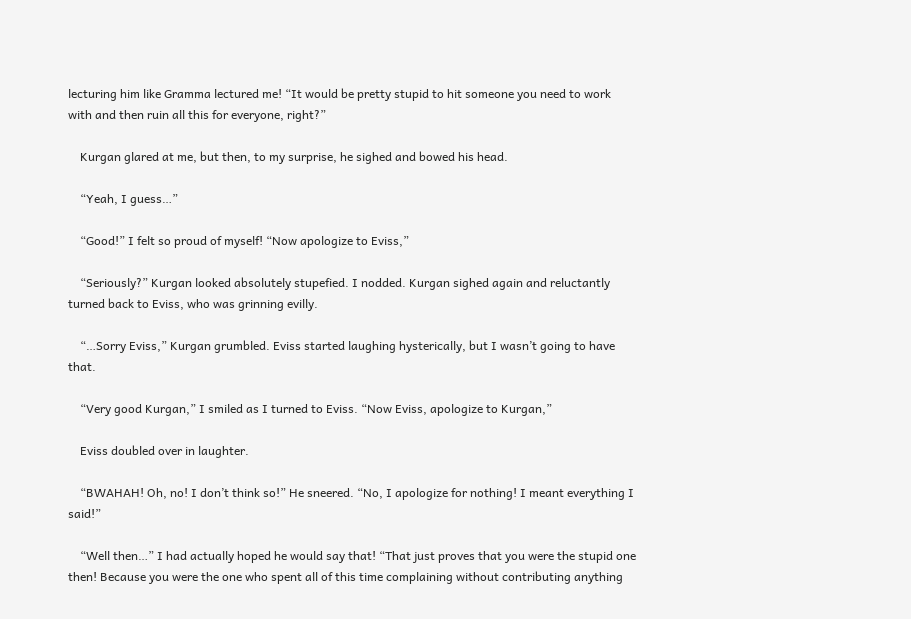lecturing him like Gramma lectured me! “It would be pretty stupid to hit someone you need to work with and then ruin all this for everyone, right?”

    Kurgan glared at me, but then, to my surprise, he sighed and bowed his head.

    “Yeah, I guess…”

    “Good!” I felt so proud of myself! “Now apologize to Eviss,”

    “Seriously?” Kurgan looked absolutely stupefied. I nodded. Kurgan sighed again and reluctantly turned back to Eviss, who was grinning evilly.

    “…Sorry Eviss,” Kurgan grumbled. Eviss started laughing hysterically, but I wasn’t going to have that.

    “Very good Kurgan,” I smiled as I turned to Eviss. “Now Eviss, apologize to Kurgan,”

    Eviss doubled over in laughter.

    “BWAHAH! Oh, no! I don’t think so!” He sneered. “No, I apologize for nothing! I meant everything I said!”

    “Well then…” I had actually hoped he would say that! “That just proves that you were the stupid one then! Because you were the one who spent all of this time complaining without contributing anything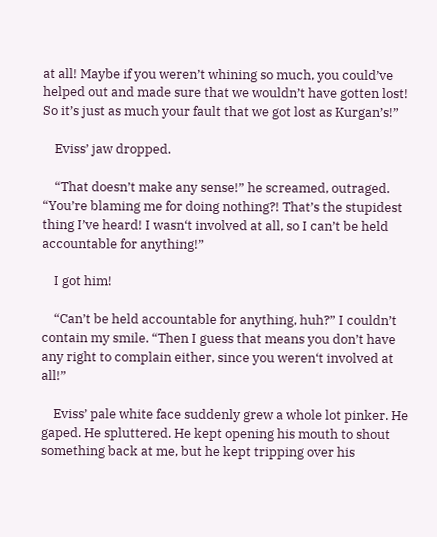at all! Maybe if you weren’t whining so much, you could’ve helped out and made sure that we wouldn’t have gotten lost! So it’s just as much your fault that we got lost as Kurgan’s!”

    Eviss’ jaw dropped.

    “That doesn’t make any sense!” he screamed, outraged. “You’re blaming me for doing nothing?! That’s the stupidest thing I’ve heard! I wasn‘t involved at all, so I can’t be held accountable for anything!”

    I got him!

    “Can’t be held accountable for anything, huh?” I couldn’t contain my smile. “Then I guess that means you don’t have any right to complain either, since you weren‘t involved at all!”

    Eviss’ pale white face suddenly grew a whole lot pinker. He gaped. He spluttered. He kept opening his mouth to shout something back at me, but he kept tripping over his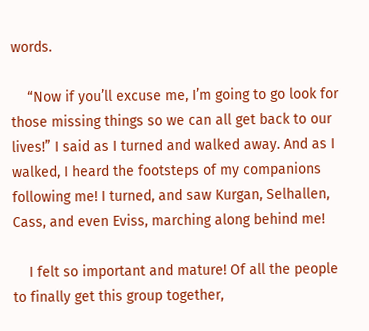words.

    “Now if you’ll excuse me, I’m going to go look for those missing things so we can all get back to our lives!” I said as I turned and walked away. And as I walked, I heard the footsteps of my companions following me! I turned, and saw Kurgan, Selhallen, Cass, and even Eviss, marching along behind me!

    I felt so important and mature! Of all the people to finally get this group together,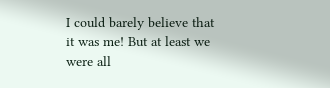I could barely believe that it was me! But at least we were all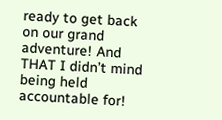ready to get back on our grand adventure! And THAT I didn’t mind being held accountable for!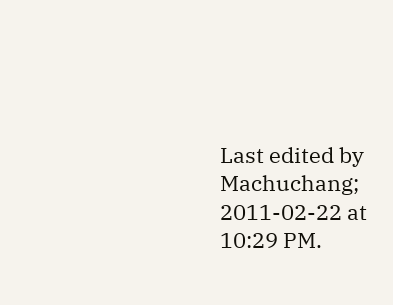Last edited by Machuchang; 2011-02-22 at 10:29 PM.